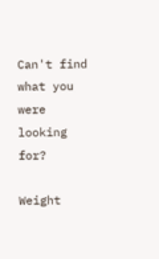Can't find what you were looking for?

Weight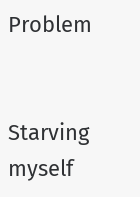Problem


Starving myself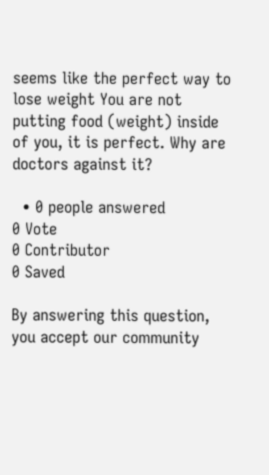seems like the perfect way to lose weight You are not putting food (weight) inside of you, it is perfect. Why are doctors against it?

  • 0 people answered
0 Vote
0 Contributor
0 Saved

By answering this question, you accept our community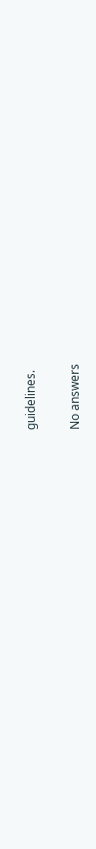guidelines.

No answers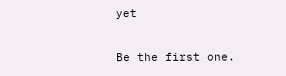yet

Be the first one.